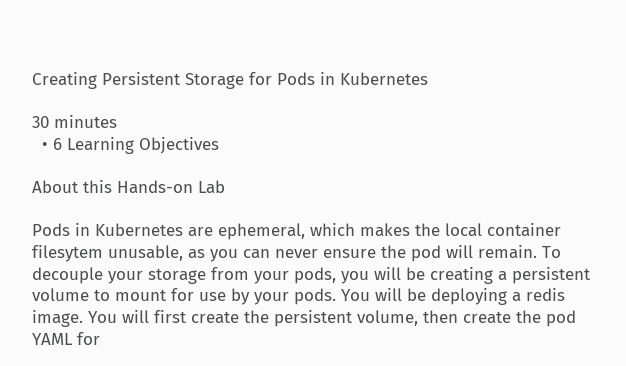Creating Persistent Storage for Pods in Kubernetes

30 minutes
  • 6 Learning Objectives

About this Hands-on Lab

Pods in Kubernetes are ephemeral, which makes the local container filesytem unusable, as you can never ensure the pod will remain. To decouple your storage from your pods, you will be creating a persistent volume to mount for use by your pods. You will be deploying a redis image. You will first create the persistent volume, then create the pod YAML for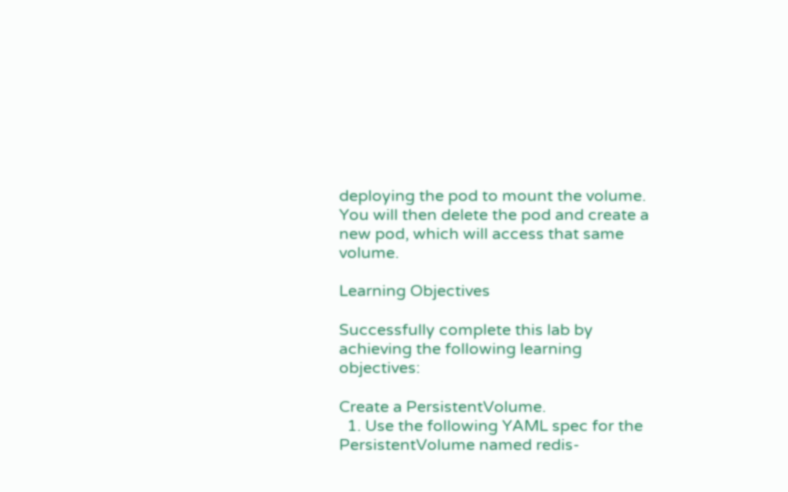deploying the pod to mount the volume. You will then delete the pod and create a new pod, which will access that same volume.

Learning Objectives

Successfully complete this lab by achieving the following learning objectives:

Create a PersistentVolume.
  1. Use the following YAML spec for the PersistentVolume named redis-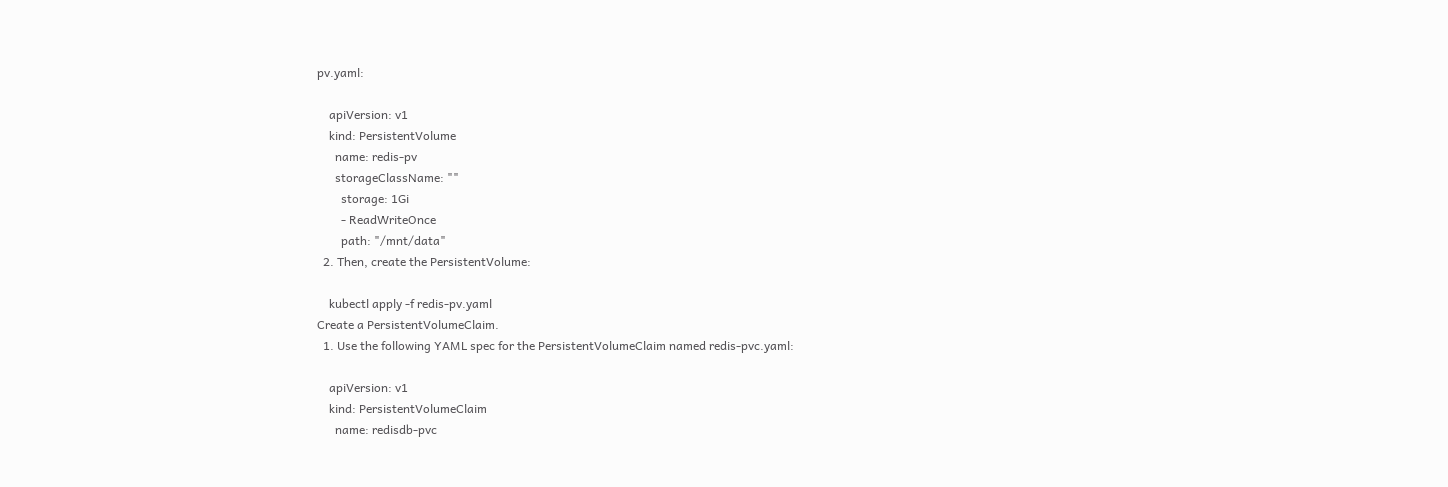pv.yaml:

    apiVersion: v1
    kind: PersistentVolume
      name: redis-pv
      storageClassName: ""
        storage: 1Gi
        - ReadWriteOnce
        path: "/mnt/data"
  2. Then, create the PersistentVolume:

    kubectl apply -f redis-pv.yaml
Create a PersistentVolumeClaim.
  1. Use the following YAML spec for the PersistentVolumeClaim named redis-pvc.yaml:

    apiVersion: v1
    kind: PersistentVolumeClaim
      name: redisdb-pvc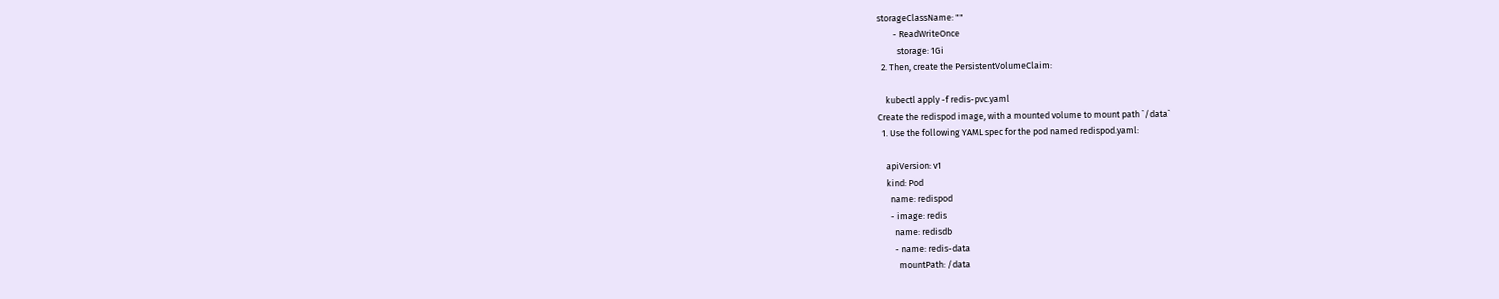storageClassName: ""
        - ReadWriteOnce
          storage: 1Gi
  2. Then, create the PersistentVolumeClaim:

    kubectl apply -f redis-pvc.yaml
Create the redispod image, with a mounted volume to mount path `/data`
  1. Use the following YAML spec for the pod named redispod.yaml:

    apiVersion: v1
    kind: Pod
      name: redispod
      - image: redis
        name: redisdb
        - name: redis-data
          mountPath: /data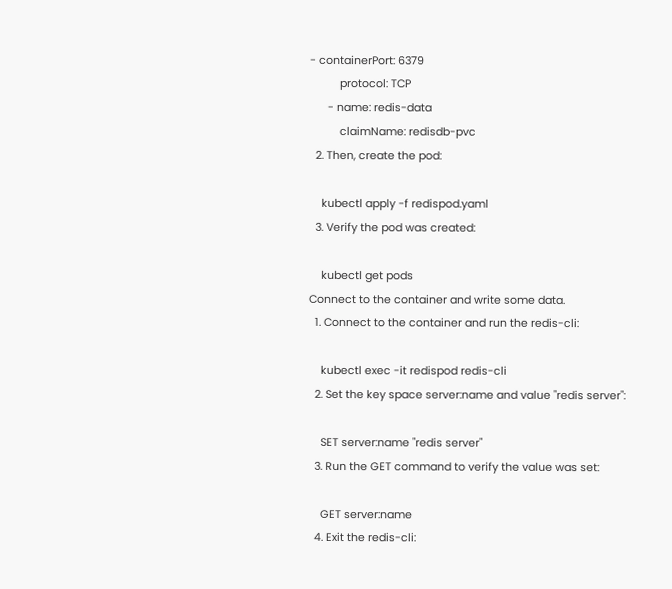- containerPort: 6379
          protocol: TCP
      - name: redis-data
          claimName: redisdb-pvc
  2. Then, create the pod:

    kubectl apply -f redispod.yaml
  3. Verify the pod was created:

    kubectl get pods
Connect to the container and write some data.
  1. Connect to the container and run the redis-cli:

    kubectl exec -it redispod redis-cli
  2. Set the key space server:name and value "redis server":

    SET server:name "redis server"
  3. Run the GET command to verify the value was set:

    GET server:name
  4. Exit the redis-cli: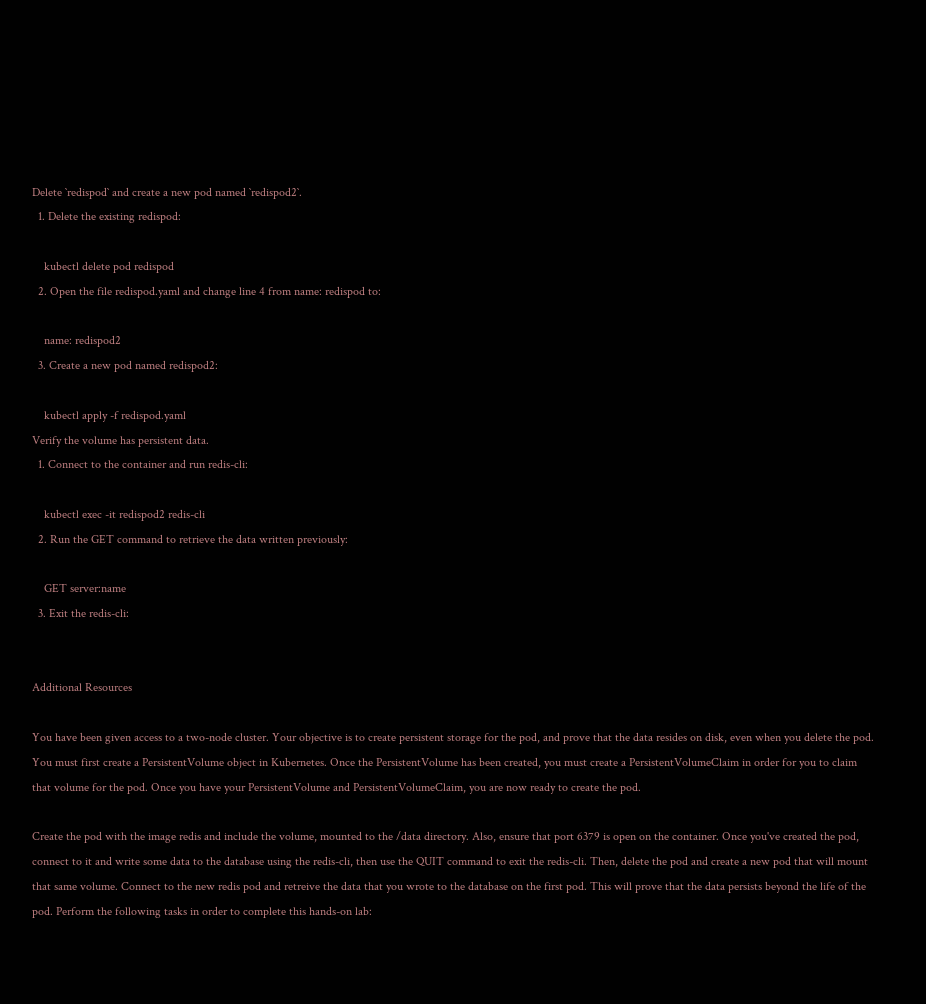Delete `redispod` and create a new pod named `redispod2`.
  1. Delete the existing redispod:

    kubectl delete pod redispod
  2. Open the file redispod.yaml and change line 4 from name: redispod to:

    name: redispod2
  3. Create a new pod named redispod2:

    kubectl apply -f redispod.yaml
Verify the volume has persistent data.
  1. Connect to the container and run redis-cli:

    kubectl exec -it redispod2 redis-cli
  2. Run the GET command to retrieve the data written previously:

    GET server:name
  3. Exit the redis-cli:


Additional Resources

You have been given access to a two-node cluster. Your objective is to create persistent storage for the pod, and prove that the data resides on disk, even when you delete the pod. You must first create a PersistentVolume object in Kubernetes. Once the PersistentVolume has been created, you must create a PersistentVolumeClaim in order for you to claim that volume for the pod. Once you have your PersistentVolume and PersistentVolumeClaim, you are now ready to create the pod.

Create the pod with the image redis and include the volume, mounted to the /data directory. Also, ensure that port 6379 is open on the container. Once you've created the pod, connect to it and write some data to the database using the redis-cli, then use the QUIT command to exit the redis-cli. Then, delete the pod and create a new pod that will mount that same volume. Connect to the new redis pod and retreive the data that you wrote to the database on the first pod. This will prove that the data persists beyond the life of the pod. Perform the following tasks in order to complete this hands-on lab: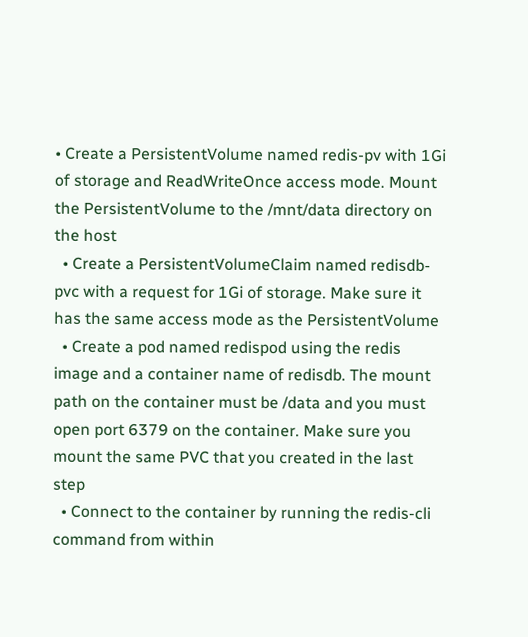• Create a PersistentVolume named redis-pv with 1Gi of storage and ReadWriteOnce access mode. Mount the PersistentVolume to the /mnt/data directory on the host
  • Create a PersistentVolumeClaim named redisdb-pvc with a request for 1Gi of storage. Make sure it has the same access mode as the PersistentVolume
  • Create a pod named redispod using the redis image and a container name of redisdb. The mount path on the container must be /data and you must open port 6379 on the container. Make sure you mount the same PVC that you created in the last step
  • Connect to the container by running the redis-cli command from within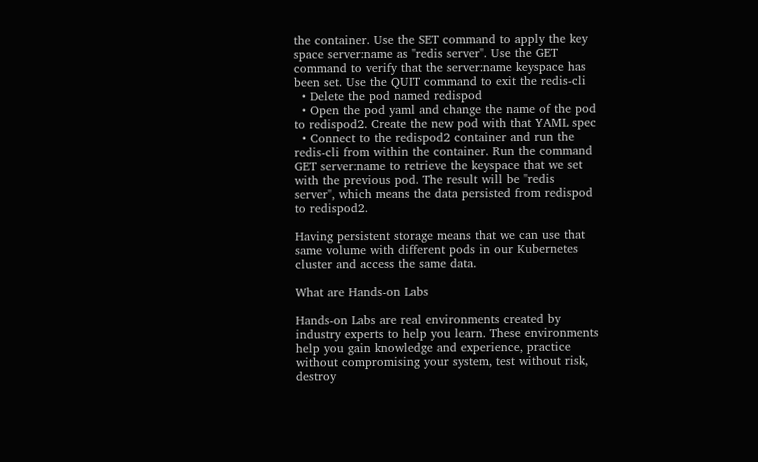the container. Use the SET command to apply the key space server:name as "redis server". Use the GET command to verify that the server:name keyspace has been set. Use the QUIT command to exit the redis-cli
  • Delete the pod named redispod
  • Open the pod yaml and change the name of the pod to redispod2. Create the new pod with that YAML spec
  • Connect to the redispod2 container and run the redis-cli from within the container. Run the command GET server:name to retrieve the keyspace that we set with the previous pod. The result will be "redis server", which means the data persisted from redispod to redispod2.

Having persistent storage means that we can use that same volume with different pods in our Kubernetes cluster and access the same data.

What are Hands-on Labs

Hands-on Labs are real environments created by industry experts to help you learn. These environments help you gain knowledge and experience, practice without compromising your system, test without risk, destroy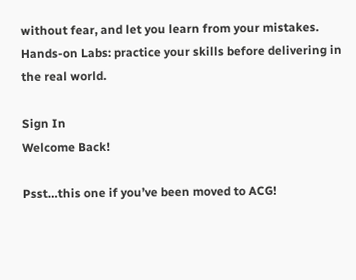without fear, and let you learn from your mistakes. Hands-on Labs: practice your skills before delivering in the real world.

Sign In
Welcome Back!

Psst…this one if you’ve been moved to ACG!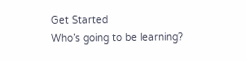Get Started
Who’s going to be learning?